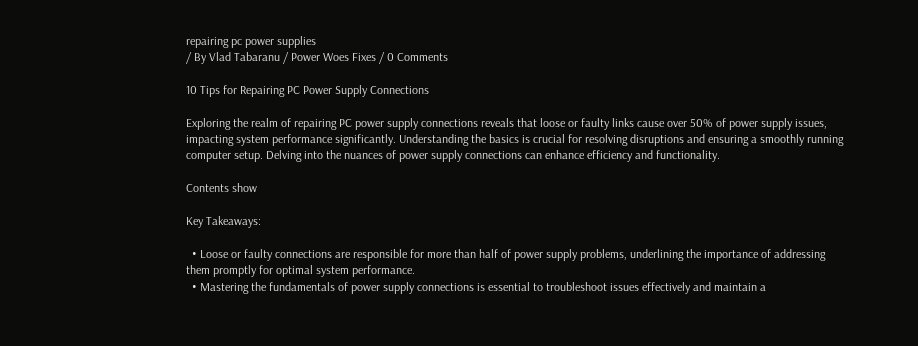repairing pc power supplies
/ By Vlad Tabaranu / Power Woes Fixes / 0 Comments

10 Tips for Repairing PC Power Supply Connections

Exploring the realm of repairing PC power supply connections reveals that loose or faulty links cause over 50% of power supply issues, impacting system performance significantly. Understanding the basics is crucial for resolving disruptions and ensuring a smoothly running computer setup. Delving into the nuances of power supply connections can enhance efficiency and functionality.

Contents show

Key Takeaways:

  • Loose or faulty connections are responsible for more than half of power supply problems, underlining the importance of addressing them promptly for optimal system performance.
  • Mastering the fundamentals of power supply connections is essential to troubleshoot issues effectively and maintain a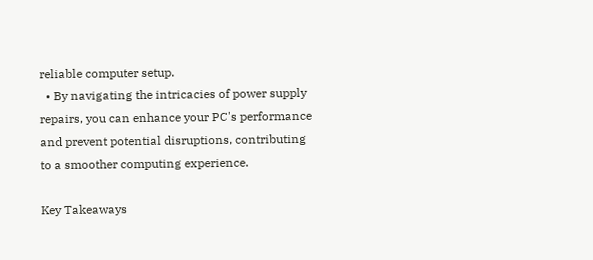reliable computer setup.
  • By navigating the intricacies of power supply repairs, you can enhance your PC's performance and prevent potential disruptions, contributing to a smoother computing experience.

Key Takeaways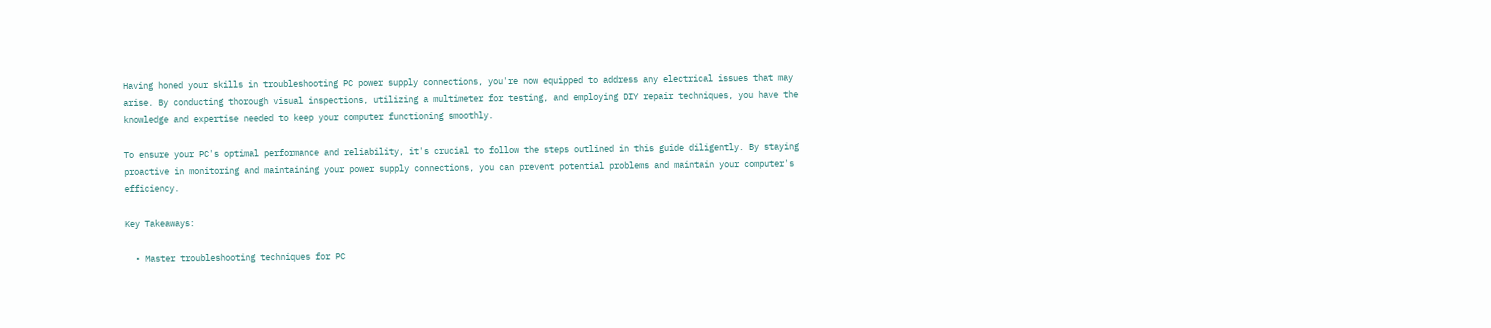Having honed your skills in troubleshooting PC power supply connections, you're now equipped to address any electrical issues that may arise. By conducting thorough visual inspections, utilizing a multimeter for testing, and employing DIY repair techniques, you have the knowledge and expertise needed to keep your computer functioning smoothly.

To ensure your PC's optimal performance and reliability, it's crucial to follow the steps outlined in this guide diligently. By staying proactive in monitoring and maintaining your power supply connections, you can prevent potential problems and maintain your computer's efficiency.

Key Takeaways:

  • Master troubleshooting techniques for PC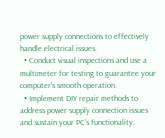power supply connections to effectively handle electrical issues.
  • Conduct visual inspections and use a multimeter for testing to guarantee your computer's smooth operation.
  • Implement DIY repair methods to address power supply connection issues and sustain your PC's functionality.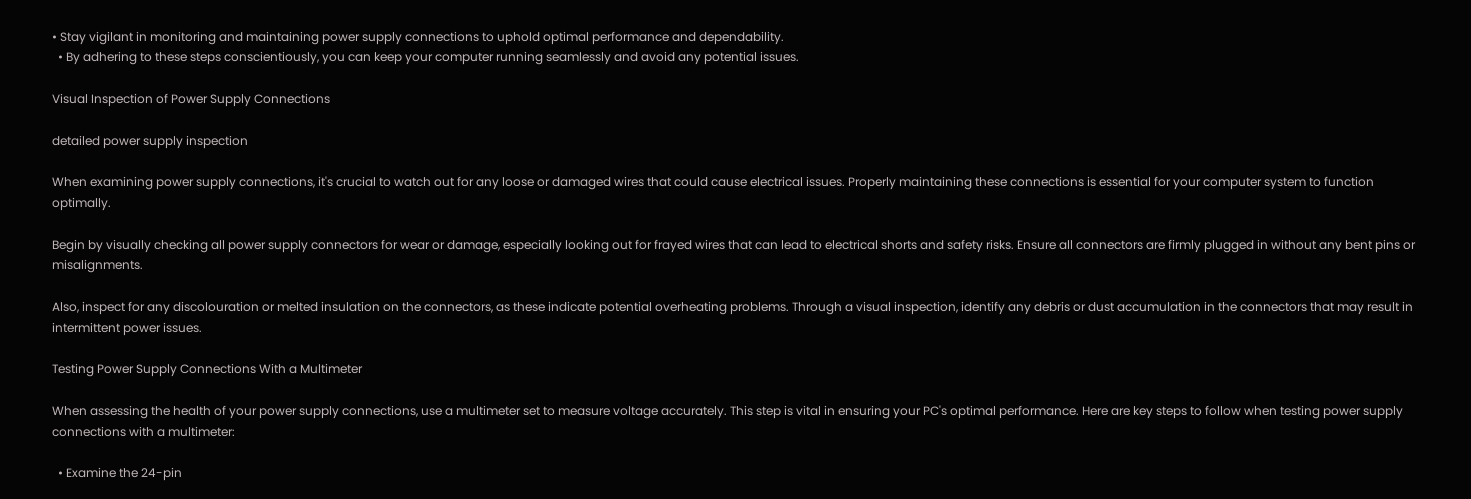• Stay vigilant in monitoring and maintaining power supply connections to uphold optimal performance and dependability.
  • By adhering to these steps conscientiously, you can keep your computer running seamlessly and avoid any potential issues.

Visual Inspection of Power Supply Connections

detailed power supply inspection

When examining power supply connections, it's crucial to watch out for any loose or damaged wires that could cause electrical issues. Properly maintaining these connections is essential for your computer system to function optimally.

Begin by visually checking all power supply connectors for wear or damage, especially looking out for frayed wires that can lead to electrical shorts and safety risks. Ensure all connectors are firmly plugged in without any bent pins or misalignments.

Also, inspect for any discolouration or melted insulation on the connectors, as these indicate potential overheating problems. Through a visual inspection, identify any debris or dust accumulation in the connectors that may result in intermittent power issues.

Testing Power Supply Connections With a Multimeter

When assessing the health of your power supply connections, use a multimeter set to measure voltage accurately. This step is vital in ensuring your PC's optimal performance. Here are key steps to follow when testing power supply connections with a multimeter:

  • Examine the 24-pin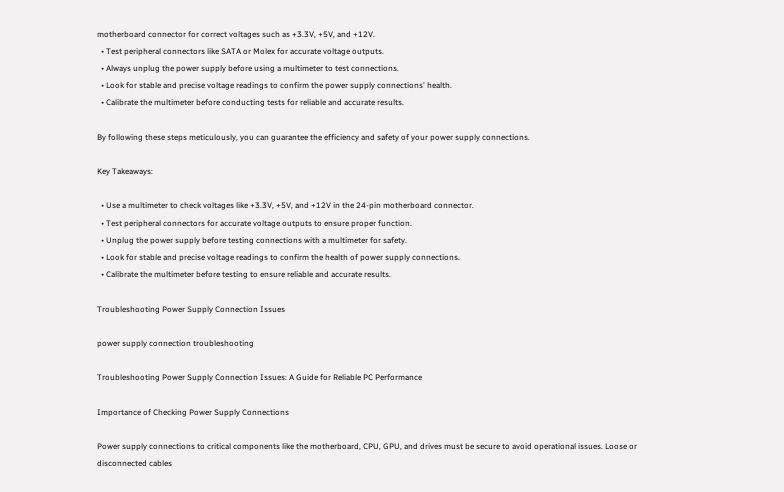motherboard connector for correct voltages such as +3.3V, +5V, and +12V.
  • Test peripheral connectors like SATA or Molex for accurate voltage outputs.
  • Always unplug the power supply before using a multimeter to test connections.
  • Look for stable and precise voltage readings to confirm the power supply connections' health.
  • Calibrate the multimeter before conducting tests for reliable and accurate results.

By following these steps meticulously, you can guarantee the efficiency and safety of your power supply connections.

Key Takeaways:

  • Use a multimeter to check voltages like +3.3V, +5V, and +12V in the 24-pin motherboard connector.
  • Test peripheral connectors for accurate voltage outputs to ensure proper function.
  • Unplug the power supply before testing connections with a multimeter for safety.
  • Look for stable and precise voltage readings to confirm the health of power supply connections.
  • Calibrate the multimeter before testing to ensure reliable and accurate results.

Troubleshooting Power Supply Connection Issues

power supply connection troubleshooting

Troubleshooting Power Supply Connection Issues: A Guide for Reliable PC Performance

Importance of Checking Power Supply Connections

Power supply connections to critical components like the motherboard, CPU, GPU, and drives must be secure to avoid operational issues. Loose or disconnected cables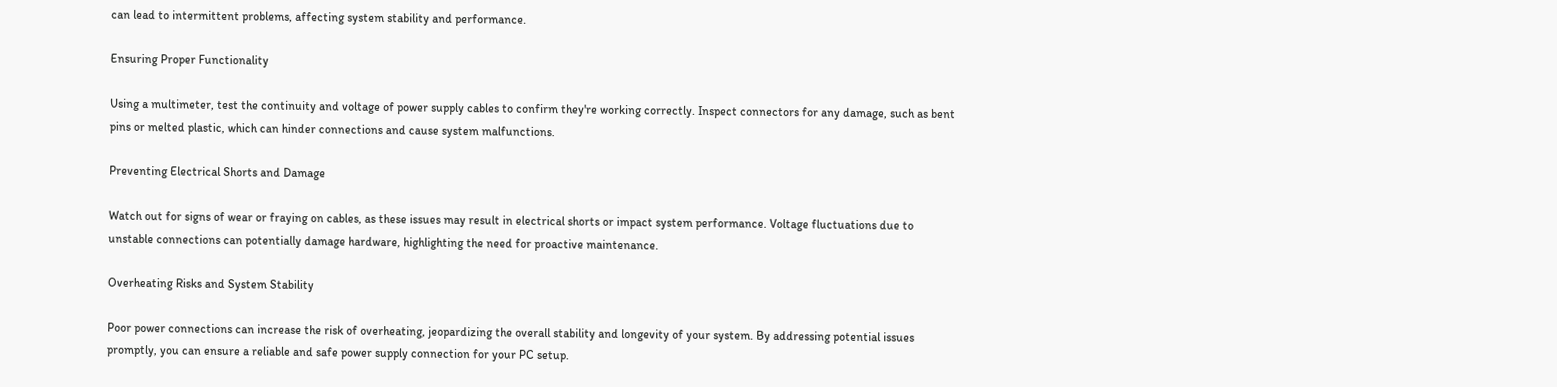can lead to intermittent problems, affecting system stability and performance.

Ensuring Proper Functionality

Using a multimeter, test the continuity and voltage of power supply cables to confirm they're working correctly. Inspect connectors for any damage, such as bent pins or melted plastic, which can hinder connections and cause system malfunctions.

Preventing Electrical Shorts and Damage

Watch out for signs of wear or fraying on cables, as these issues may result in electrical shorts or impact system performance. Voltage fluctuations due to unstable connections can potentially damage hardware, highlighting the need for proactive maintenance.

Overheating Risks and System Stability

Poor power connections can increase the risk of overheating, jeopardizing the overall stability and longevity of your system. By addressing potential issues promptly, you can ensure a reliable and safe power supply connection for your PC setup.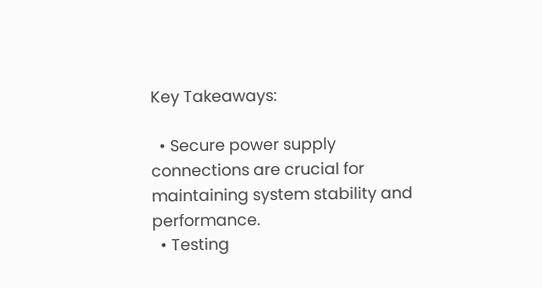Key Takeaways:

  • Secure power supply connections are crucial for maintaining system stability and performance.
  • Testing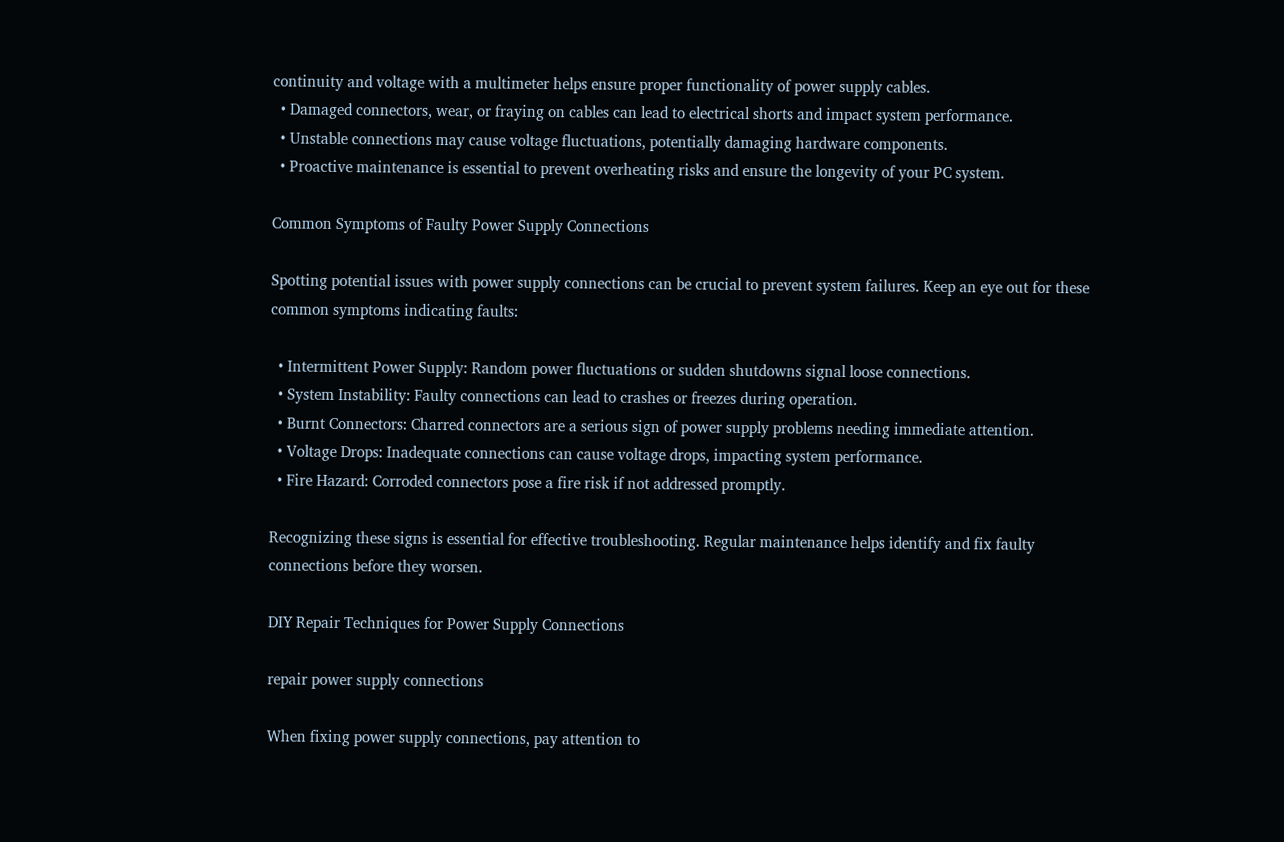continuity and voltage with a multimeter helps ensure proper functionality of power supply cables.
  • Damaged connectors, wear, or fraying on cables can lead to electrical shorts and impact system performance.
  • Unstable connections may cause voltage fluctuations, potentially damaging hardware components.
  • Proactive maintenance is essential to prevent overheating risks and ensure the longevity of your PC system.

Common Symptoms of Faulty Power Supply Connections

Spotting potential issues with power supply connections can be crucial to prevent system failures. Keep an eye out for these common symptoms indicating faults:

  • Intermittent Power Supply: Random power fluctuations or sudden shutdowns signal loose connections.
  • System Instability: Faulty connections can lead to crashes or freezes during operation.
  • Burnt Connectors: Charred connectors are a serious sign of power supply problems needing immediate attention.
  • Voltage Drops: Inadequate connections can cause voltage drops, impacting system performance.
  • Fire Hazard: Corroded connectors pose a fire risk if not addressed promptly.

Recognizing these signs is essential for effective troubleshooting. Regular maintenance helps identify and fix faulty connections before they worsen.

DIY Repair Techniques for Power Supply Connections

repair power supply connections

When fixing power supply connections, pay attention to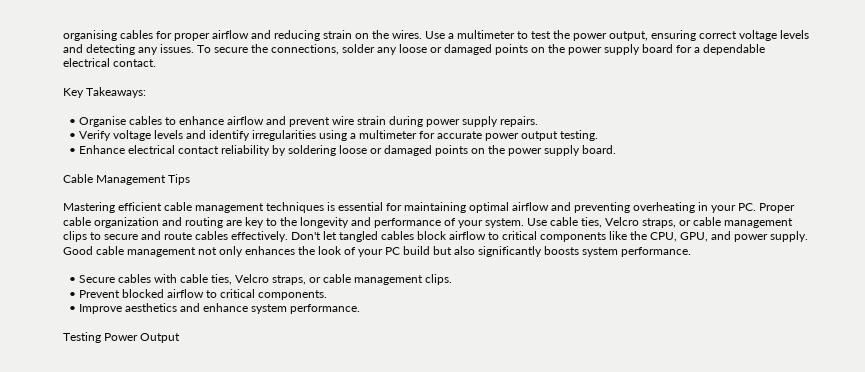organising cables for proper airflow and reducing strain on the wires. Use a multimeter to test the power output, ensuring correct voltage levels and detecting any issues. To secure the connections, solder any loose or damaged points on the power supply board for a dependable electrical contact.

Key Takeaways:

  • Organise cables to enhance airflow and prevent wire strain during power supply repairs.
  • Verify voltage levels and identify irregularities using a multimeter for accurate power output testing.
  • Enhance electrical contact reliability by soldering loose or damaged points on the power supply board.

Cable Management Tips

Mastering efficient cable management techniques is essential for maintaining optimal airflow and preventing overheating in your PC. Proper cable organization and routing are key to the longevity and performance of your system. Use cable ties, Velcro straps, or cable management clips to secure and route cables effectively. Don't let tangled cables block airflow to critical components like the CPU, GPU, and power supply. Good cable management not only enhances the look of your PC build but also significantly boosts system performance.

  • Secure cables with cable ties, Velcro straps, or cable management clips.
  • Prevent blocked airflow to critical components.
  • Improve aesthetics and enhance system performance.

Testing Power Output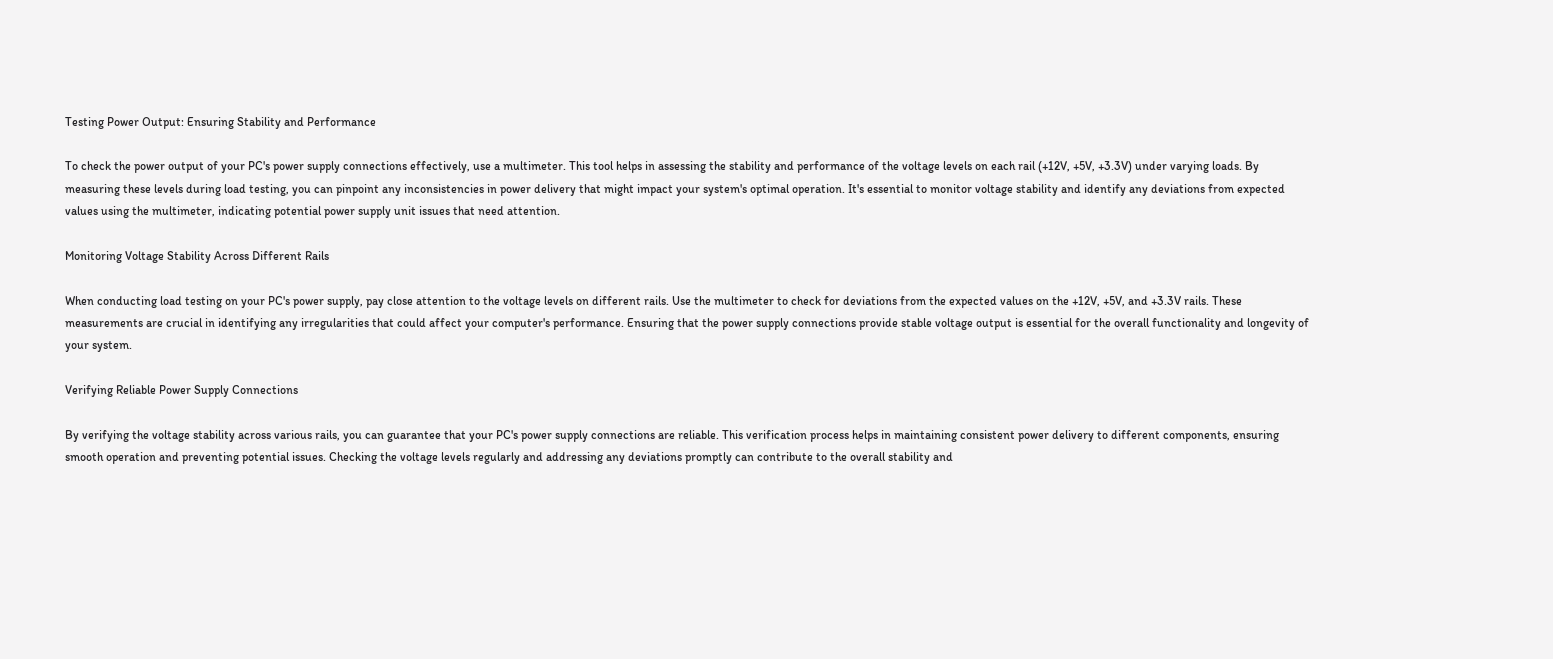Testing Power Output: Ensuring Stability and Performance

To check the power output of your PC's power supply connections effectively, use a multimeter. This tool helps in assessing the stability and performance of the voltage levels on each rail (+12V, +5V, +3.3V) under varying loads. By measuring these levels during load testing, you can pinpoint any inconsistencies in power delivery that might impact your system's optimal operation. It's essential to monitor voltage stability and identify any deviations from expected values using the multimeter, indicating potential power supply unit issues that need attention.

Monitoring Voltage Stability Across Different Rails

When conducting load testing on your PC's power supply, pay close attention to the voltage levels on different rails. Use the multimeter to check for deviations from the expected values on the +12V, +5V, and +3.3V rails. These measurements are crucial in identifying any irregularities that could affect your computer's performance. Ensuring that the power supply connections provide stable voltage output is essential for the overall functionality and longevity of your system.

Verifying Reliable Power Supply Connections

By verifying the voltage stability across various rails, you can guarantee that your PC's power supply connections are reliable. This verification process helps in maintaining consistent power delivery to different components, ensuring smooth operation and preventing potential issues. Checking the voltage levels regularly and addressing any deviations promptly can contribute to the overall stability and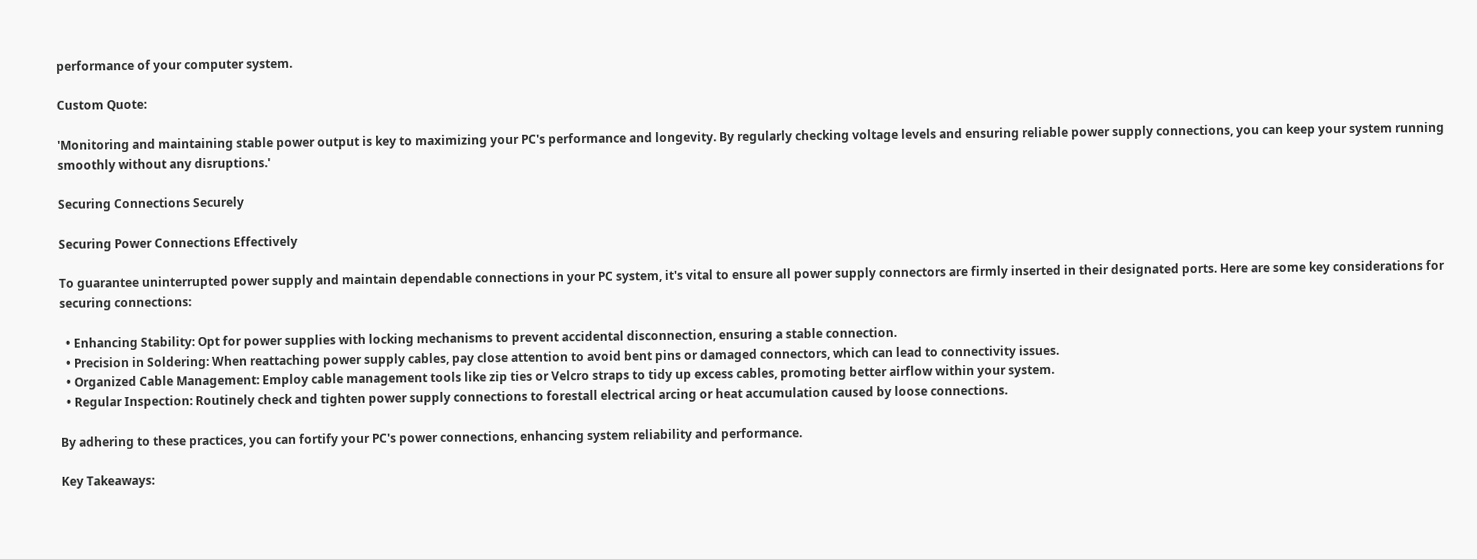performance of your computer system.

Custom Quote:

'Monitoring and maintaining stable power output is key to maximizing your PC's performance and longevity. By regularly checking voltage levels and ensuring reliable power supply connections, you can keep your system running smoothly without any disruptions.'

Securing Connections Securely

Securing Power Connections Effectively

To guarantee uninterrupted power supply and maintain dependable connections in your PC system, it's vital to ensure all power supply connectors are firmly inserted in their designated ports. Here are some key considerations for securing connections:

  • Enhancing Stability: Opt for power supplies with locking mechanisms to prevent accidental disconnection, ensuring a stable connection.
  • Precision in Soldering: When reattaching power supply cables, pay close attention to avoid bent pins or damaged connectors, which can lead to connectivity issues.
  • Organized Cable Management: Employ cable management tools like zip ties or Velcro straps to tidy up excess cables, promoting better airflow within your system.
  • Regular Inspection: Routinely check and tighten power supply connections to forestall electrical arcing or heat accumulation caused by loose connections.

By adhering to these practices, you can fortify your PC's power connections, enhancing system reliability and performance.

Key Takeaways: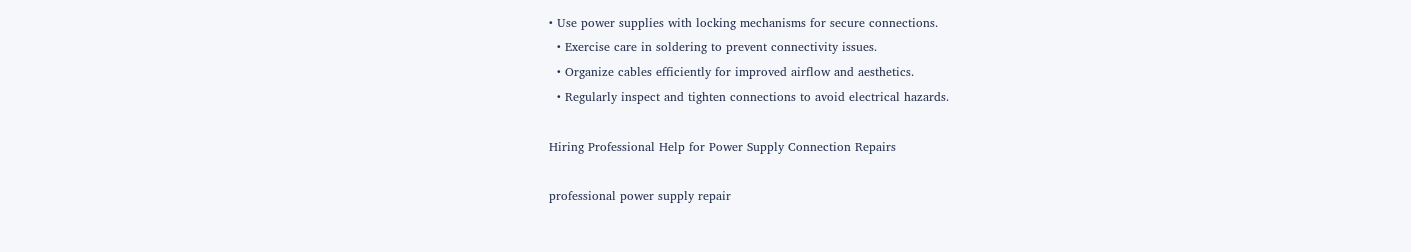• Use power supplies with locking mechanisms for secure connections.
  • Exercise care in soldering to prevent connectivity issues.
  • Organize cables efficiently for improved airflow and aesthetics.
  • Regularly inspect and tighten connections to avoid electrical hazards.

Hiring Professional Help for Power Supply Connection Repairs

professional power supply repair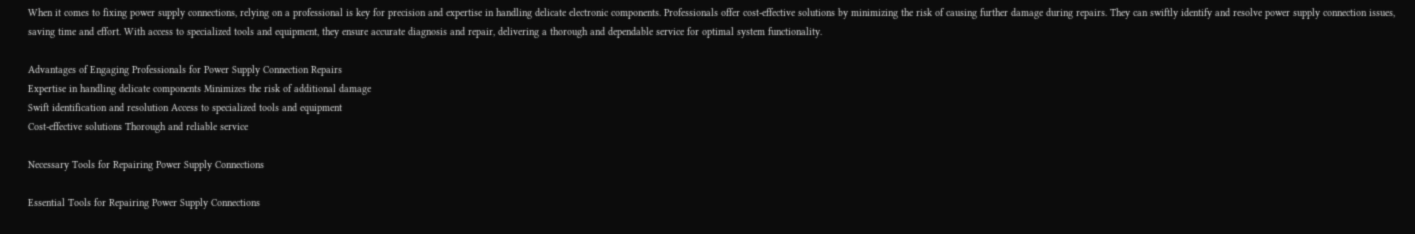When it comes to fixing power supply connections, relying on a professional is key for precision and expertise in handling delicate electronic components. Professionals offer cost-effective solutions by minimizing the risk of causing further damage during repairs. They can swiftly identify and resolve power supply connection issues, saving time and effort. With access to specialized tools and equipment, they ensure accurate diagnosis and repair, delivering a thorough and dependable service for optimal system functionality.

Advantages of Engaging Professionals for Power Supply Connection Repairs
Expertise in handling delicate components Minimizes the risk of additional damage
Swift identification and resolution Access to specialized tools and equipment
Cost-effective solutions Thorough and reliable service

Necessary Tools for Repairing Power Supply Connections

Essential Tools for Repairing Power Supply Connections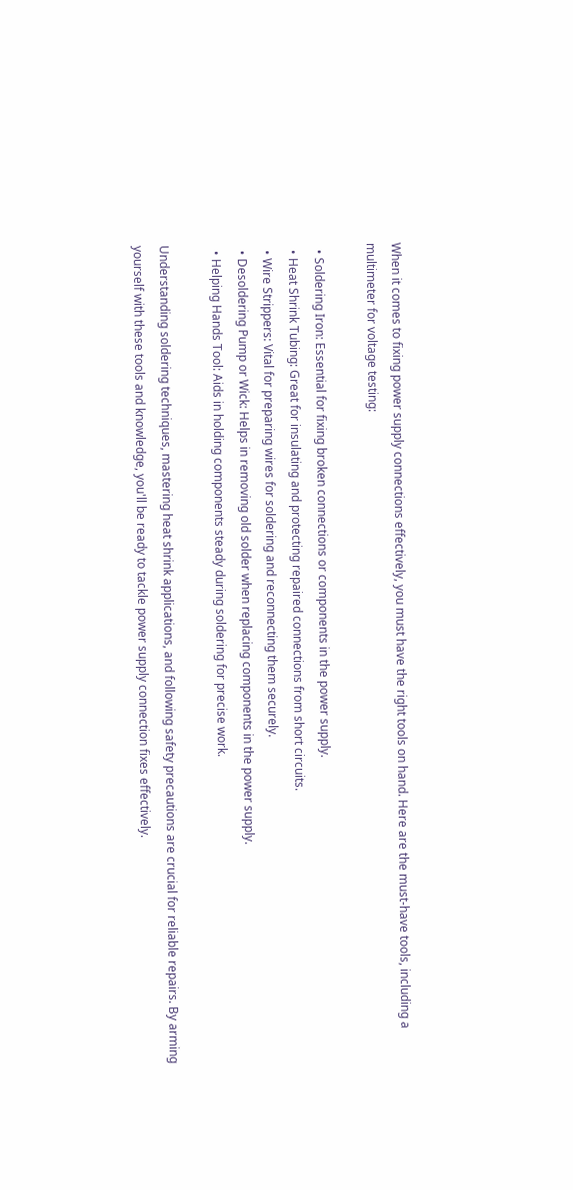When it comes to fixing power supply connections effectively, you must have the right tools on hand. Here are the must-have tools, including a multimeter for voltage testing:

  • Soldering Iron: Essential for fixing broken connections or components in the power supply.
  • Heat Shrink Tubing: Great for insulating and protecting repaired connections from short circuits.
  • Wire Strippers: Vital for preparing wires for soldering and reconnecting them securely.
  • Desoldering Pump or Wick: Helps in removing old solder when replacing components in the power supply.
  • Helping Hands Tool: Aids in holding components steady during soldering for precise work.

Understanding soldering techniques, mastering heat shrink applications, and following safety precautions are crucial for reliable repairs. By arming yourself with these tools and knowledge, you'll be ready to tackle power supply connection fixes effectively.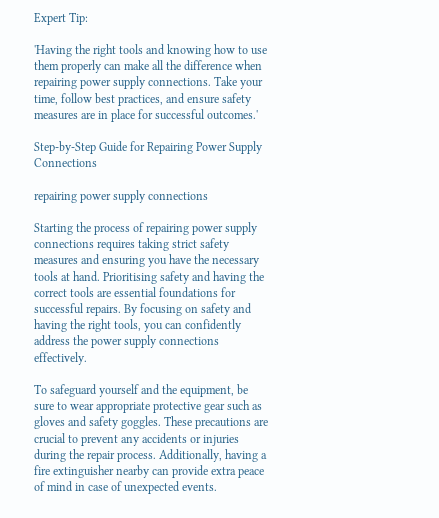Expert Tip:

'Having the right tools and knowing how to use them properly can make all the difference when repairing power supply connections. Take your time, follow best practices, and ensure safety measures are in place for successful outcomes.'

Step-by-Step Guide for Repairing Power Supply Connections

repairing power supply connections

Starting the process of repairing power supply connections requires taking strict safety measures and ensuring you have the necessary tools at hand. Prioritising safety and having the correct tools are essential foundations for successful repairs. By focusing on safety and having the right tools, you can confidently address the power supply connections effectively.

To safeguard yourself and the equipment, be sure to wear appropriate protective gear such as gloves and safety goggles. These precautions are crucial to prevent any accidents or injuries during the repair process. Additionally, having a fire extinguisher nearby can provide extra peace of mind in case of unexpected events.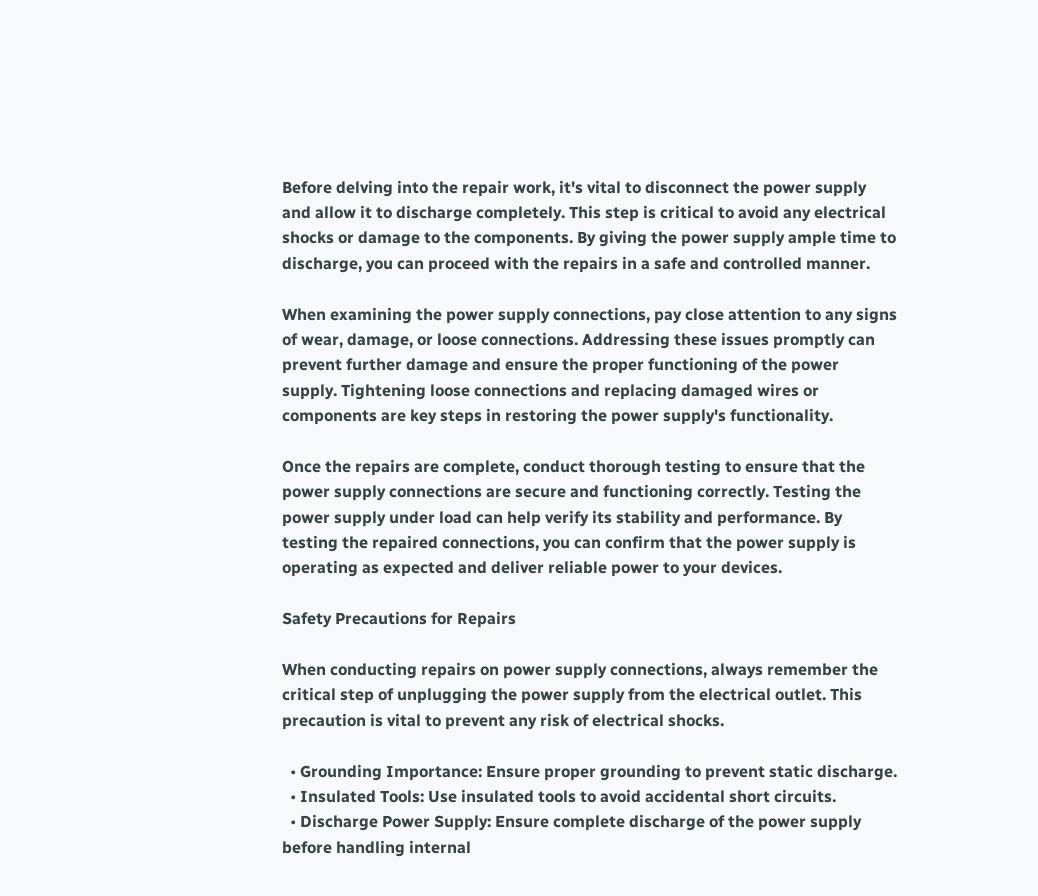Before delving into the repair work, it's vital to disconnect the power supply and allow it to discharge completely. This step is critical to avoid any electrical shocks or damage to the components. By giving the power supply ample time to discharge, you can proceed with the repairs in a safe and controlled manner.

When examining the power supply connections, pay close attention to any signs of wear, damage, or loose connections. Addressing these issues promptly can prevent further damage and ensure the proper functioning of the power supply. Tightening loose connections and replacing damaged wires or components are key steps in restoring the power supply's functionality.

Once the repairs are complete, conduct thorough testing to ensure that the power supply connections are secure and functioning correctly. Testing the power supply under load can help verify its stability and performance. By testing the repaired connections, you can confirm that the power supply is operating as expected and deliver reliable power to your devices.

Safety Precautions for Repairs

When conducting repairs on power supply connections, always remember the critical step of unplugging the power supply from the electrical outlet. This precaution is vital to prevent any risk of electrical shocks.

  • Grounding Importance: Ensure proper grounding to prevent static discharge.
  • Insulated Tools: Use insulated tools to avoid accidental short circuits.
  • Discharge Power Supply: Ensure complete discharge of the power supply before handling internal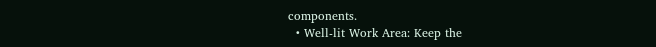components.
  • Well-lit Work Area: Keep the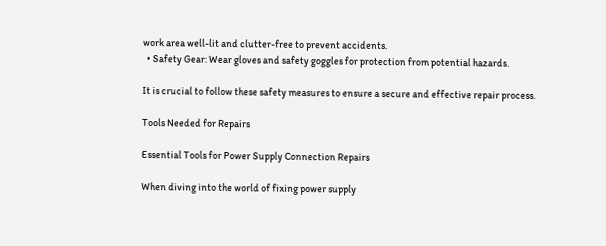work area well-lit and clutter-free to prevent accidents.
  • Safety Gear: Wear gloves and safety goggles for protection from potential hazards.

It is crucial to follow these safety measures to ensure a secure and effective repair process.

Tools Needed for Repairs

Essential Tools for Power Supply Connection Repairs

When diving into the world of fixing power supply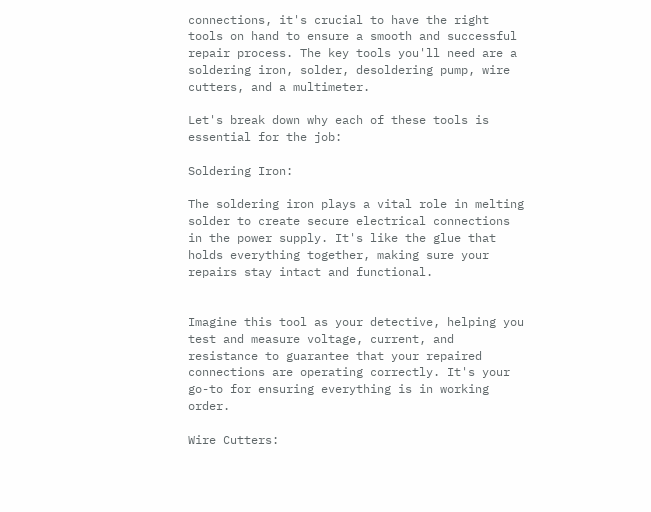connections, it's crucial to have the right tools on hand to ensure a smooth and successful repair process. The key tools you'll need are a soldering iron, solder, desoldering pump, wire cutters, and a multimeter.

Let's break down why each of these tools is essential for the job:

Soldering Iron:

The soldering iron plays a vital role in melting solder to create secure electrical connections in the power supply. It's like the glue that holds everything together, making sure your repairs stay intact and functional.


Imagine this tool as your detective, helping you test and measure voltage, current, and resistance to guarantee that your repaired connections are operating correctly. It's your go-to for ensuring everything is in working order.

Wire Cutters: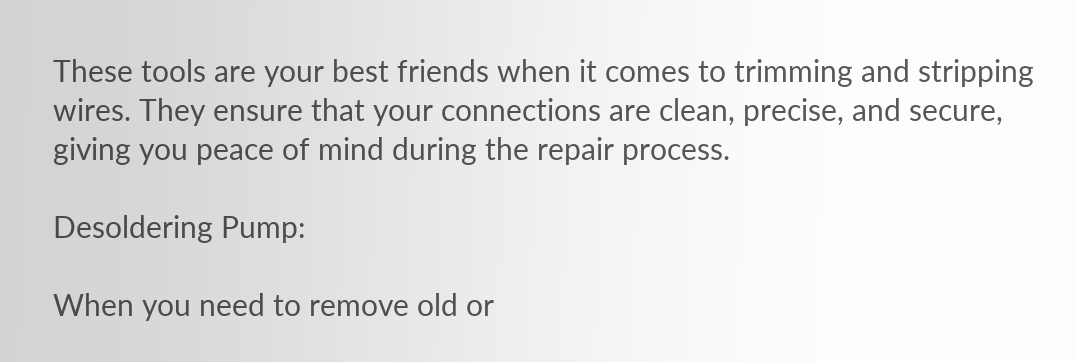These tools are your best friends when it comes to trimming and stripping wires. They ensure that your connections are clean, precise, and secure, giving you peace of mind during the repair process.

Desoldering Pump:

When you need to remove old or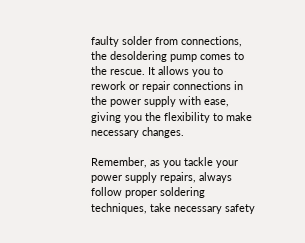faulty solder from connections, the desoldering pump comes to the rescue. It allows you to rework or repair connections in the power supply with ease, giving you the flexibility to make necessary changes.

Remember, as you tackle your power supply repairs, always follow proper soldering techniques, take necessary safety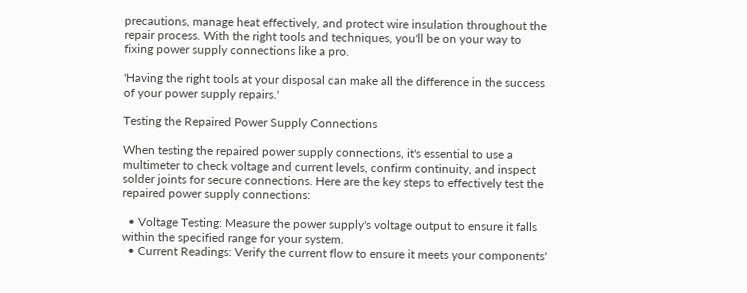precautions, manage heat effectively, and protect wire insulation throughout the repair process. With the right tools and techniques, you'll be on your way to fixing power supply connections like a pro.

'Having the right tools at your disposal can make all the difference in the success of your power supply repairs.'

Testing the Repaired Power Supply Connections

When testing the repaired power supply connections, it's essential to use a multimeter to check voltage and current levels, confirm continuity, and inspect solder joints for secure connections. Here are the key steps to effectively test the repaired power supply connections:

  • Voltage Testing: Measure the power supply's voltage output to ensure it falls within the specified range for your system.
  • Current Readings: Verify the current flow to ensure it meets your components'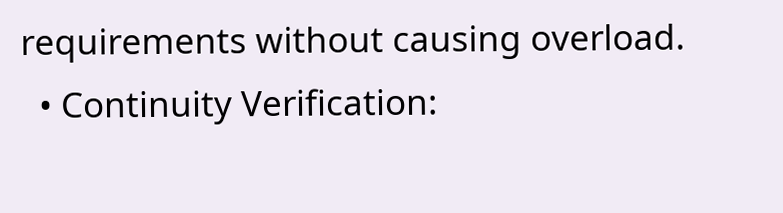requirements without causing overload.
  • Continuity Verification: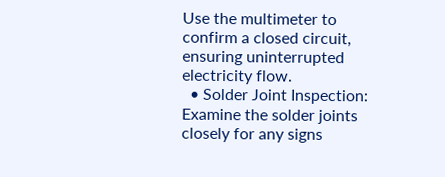Use the multimeter to confirm a closed circuit, ensuring uninterrupted electricity flow.
  • Solder Joint Inspection: Examine the solder joints closely for any signs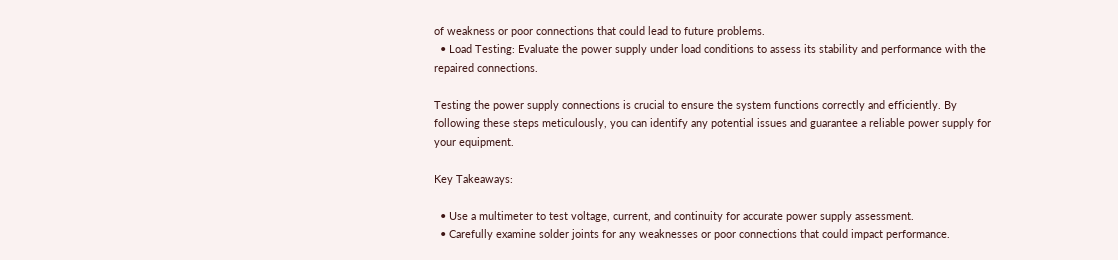of weakness or poor connections that could lead to future problems.
  • Load Testing: Evaluate the power supply under load conditions to assess its stability and performance with the repaired connections.

Testing the power supply connections is crucial to ensure the system functions correctly and efficiently. By following these steps meticulously, you can identify any potential issues and guarantee a reliable power supply for your equipment.

Key Takeaways:

  • Use a multimeter to test voltage, current, and continuity for accurate power supply assessment.
  • Carefully examine solder joints for any weaknesses or poor connections that could impact performance.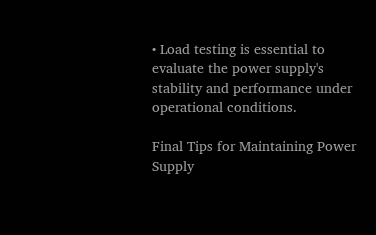• Load testing is essential to evaluate the power supply's stability and performance under operational conditions.

Final Tips for Maintaining Power Supply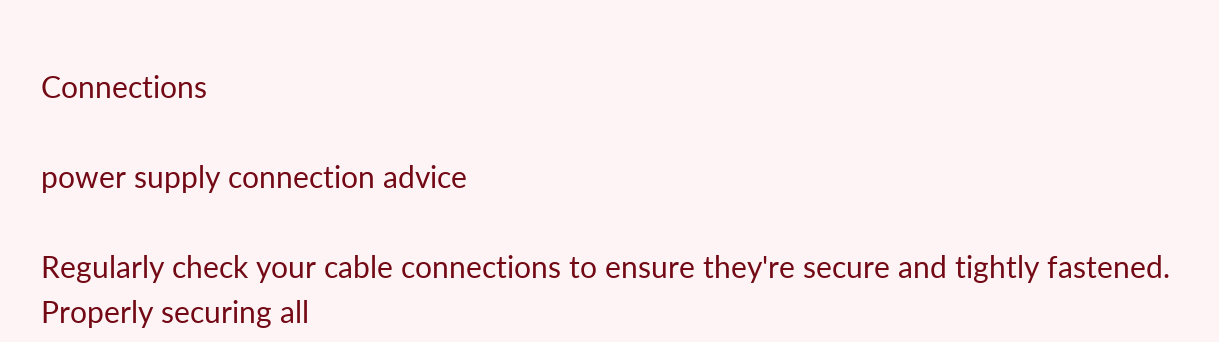Connections

power supply connection advice

Regularly check your cable connections to ensure they're secure and tightly fastened. Properly securing all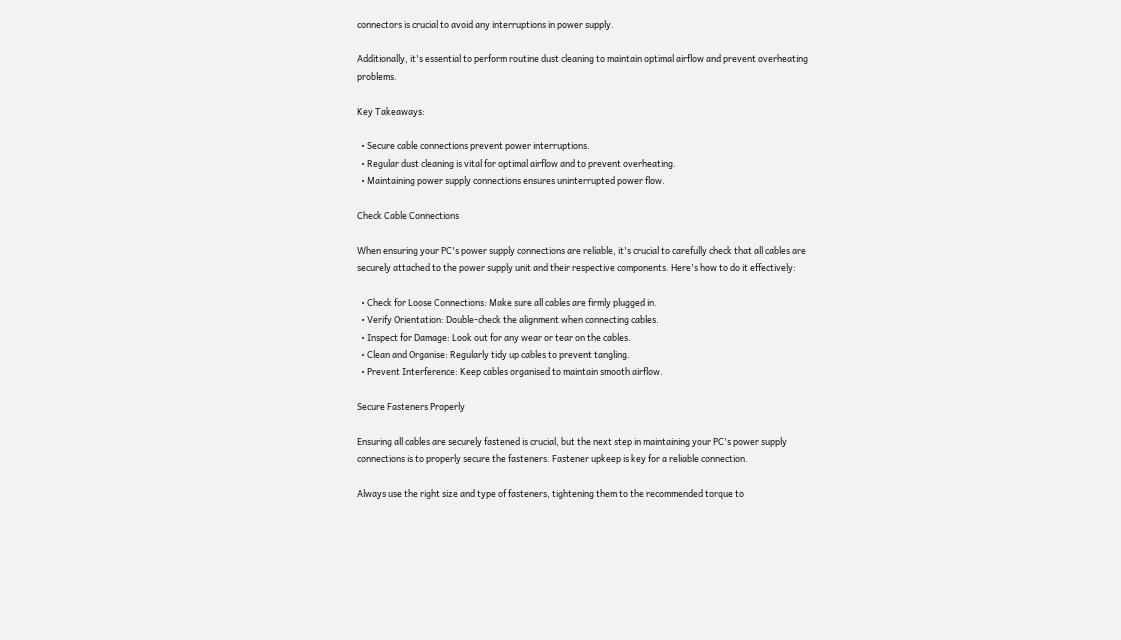connectors is crucial to avoid any interruptions in power supply.

Additionally, it's essential to perform routine dust cleaning to maintain optimal airflow and prevent overheating problems.

Key Takeaways:

  • Secure cable connections prevent power interruptions.
  • Regular dust cleaning is vital for optimal airflow and to prevent overheating.
  • Maintaining power supply connections ensures uninterrupted power flow.

Check Cable Connections

When ensuring your PC's power supply connections are reliable, it's crucial to carefully check that all cables are securely attached to the power supply unit and their respective components. Here's how to do it effectively:

  • Check for Loose Connections: Make sure all cables are firmly plugged in.
  • Verify Orientation: Double-check the alignment when connecting cables.
  • Inspect for Damage: Look out for any wear or tear on the cables.
  • Clean and Organise: Regularly tidy up cables to prevent tangling.
  • Prevent Interference: Keep cables organised to maintain smooth airflow.

Secure Fasteners Properly

Ensuring all cables are securely fastened is crucial, but the next step in maintaining your PC's power supply connections is to properly secure the fasteners. Fastener upkeep is key for a reliable connection.

Always use the right size and type of fasteners, tightening them to the recommended torque to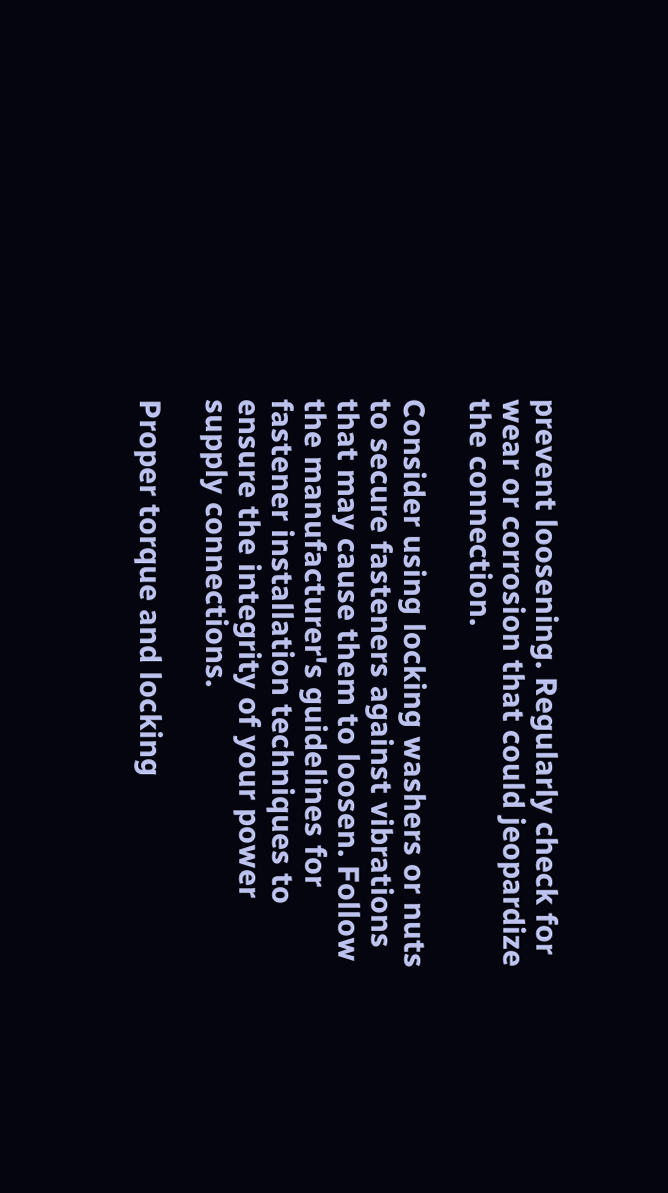prevent loosening. Regularly check for wear or corrosion that could jeopardize the connection.

Consider using locking washers or nuts to secure fasteners against vibrations that may cause them to loosen. Follow the manufacturer's guidelines for fastener installation techniques to ensure the integrity of your power supply connections.

Proper torque and locking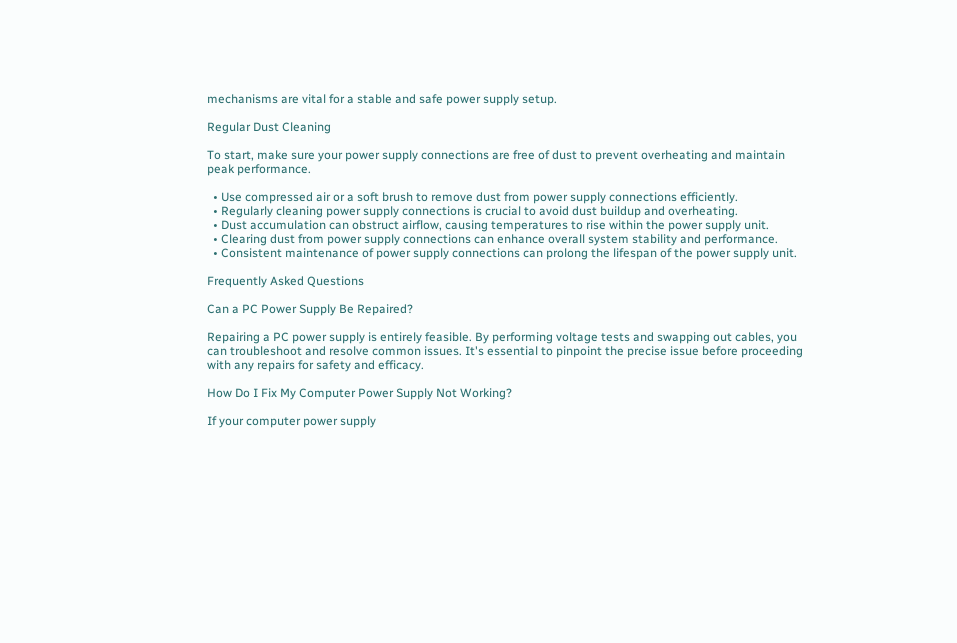mechanisms are vital for a stable and safe power supply setup.

Regular Dust Cleaning

To start, make sure your power supply connections are free of dust to prevent overheating and maintain peak performance.

  • Use compressed air or a soft brush to remove dust from power supply connections efficiently.
  • Regularly cleaning power supply connections is crucial to avoid dust buildup and overheating.
  • Dust accumulation can obstruct airflow, causing temperatures to rise within the power supply unit.
  • Clearing dust from power supply connections can enhance overall system stability and performance.
  • Consistent maintenance of power supply connections can prolong the lifespan of the power supply unit.

Frequently Asked Questions

Can a PC Power Supply Be Repaired?

Repairing a PC power supply is entirely feasible. By performing voltage tests and swapping out cables, you can troubleshoot and resolve common issues. It's essential to pinpoint the precise issue before proceeding with any repairs for safety and efficacy.

How Do I Fix My Computer Power Supply Not Working?

If your computer power supply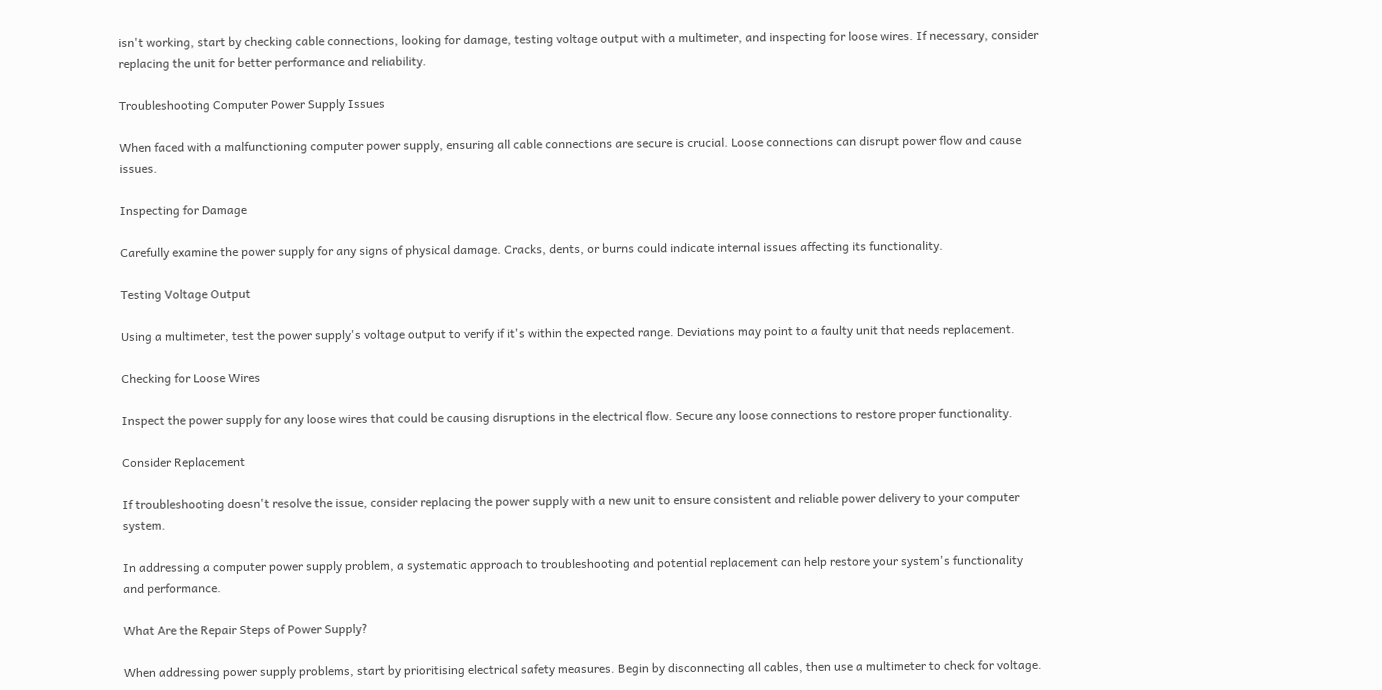isn't working, start by checking cable connections, looking for damage, testing voltage output with a multimeter, and inspecting for loose wires. If necessary, consider replacing the unit for better performance and reliability.

Troubleshooting Computer Power Supply Issues

When faced with a malfunctioning computer power supply, ensuring all cable connections are secure is crucial. Loose connections can disrupt power flow and cause issues.

Inspecting for Damage

Carefully examine the power supply for any signs of physical damage. Cracks, dents, or burns could indicate internal issues affecting its functionality.

Testing Voltage Output

Using a multimeter, test the power supply's voltage output to verify if it's within the expected range. Deviations may point to a faulty unit that needs replacement.

Checking for Loose Wires

Inspect the power supply for any loose wires that could be causing disruptions in the electrical flow. Secure any loose connections to restore proper functionality.

Consider Replacement

If troubleshooting doesn't resolve the issue, consider replacing the power supply with a new unit to ensure consistent and reliable power delivery to your computer system.

In addressing a computer power supply problem, a systematic approach to troubleshooting and potential replacement can help restore your system's functionality and performance.

What Are the Repair Steps of Power Supply?

When addressing power supply problems, start by prioritising electrical safety measures. Begin by disconnecting all cables, then use a multimeter to check for voltage.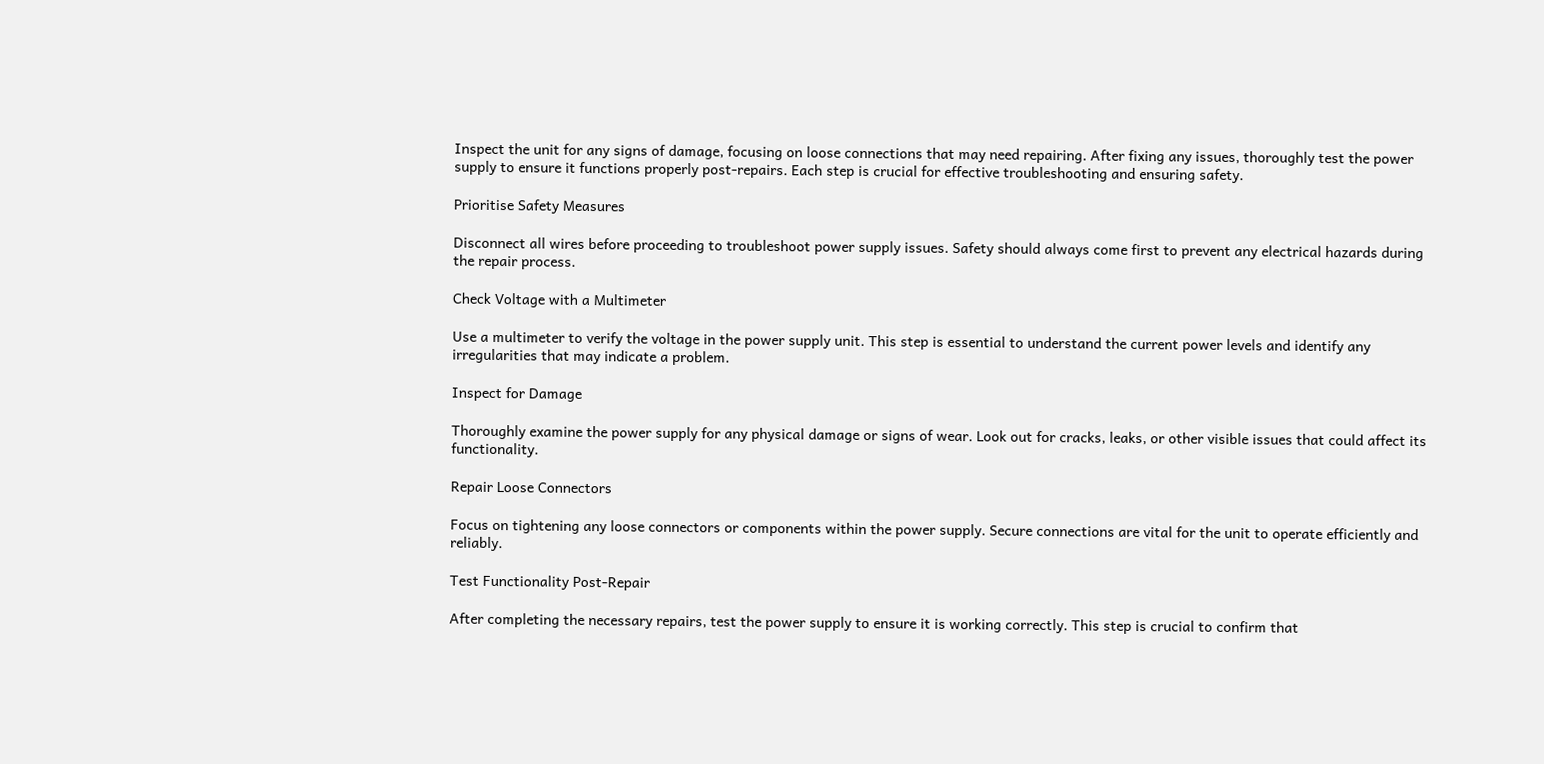Inspect the unit for any signs of damage, focusing on loose connections that may need repairing. After fixing any issues, thoroughly test the power supply to ensure it functions properly post-repairs. Each step is crucial for effective troubleshooting and ensuring safety.

Prioritise Safety Measures

Disconnect all wires before proceeding to troubleshoot power supply issues. Safety should always come first to prevent any electrical hazards during the repair process.

Check Voltage with a Multimeter

Use a multimeter to verify the voltage in the power supply unit. This step is essential to understand the current power levels and identify any irregularities that may indicate a problem.

Inspect for Damage

Thoroughly examine the power supply for any physical damage or signs of wear. Look out for cracks, leaks, or other visible issues that could affect its functionality.

Repair Loose Connectors

Focus on tightening any loose connectors or components within the power supply. Secure connections are vital for the unit to operate efficiently and reliably.

Test Functionality Post-Repair

After completing the necessary repairs, test the power supply to ensure it is working correctly. This step is crucial to confirm that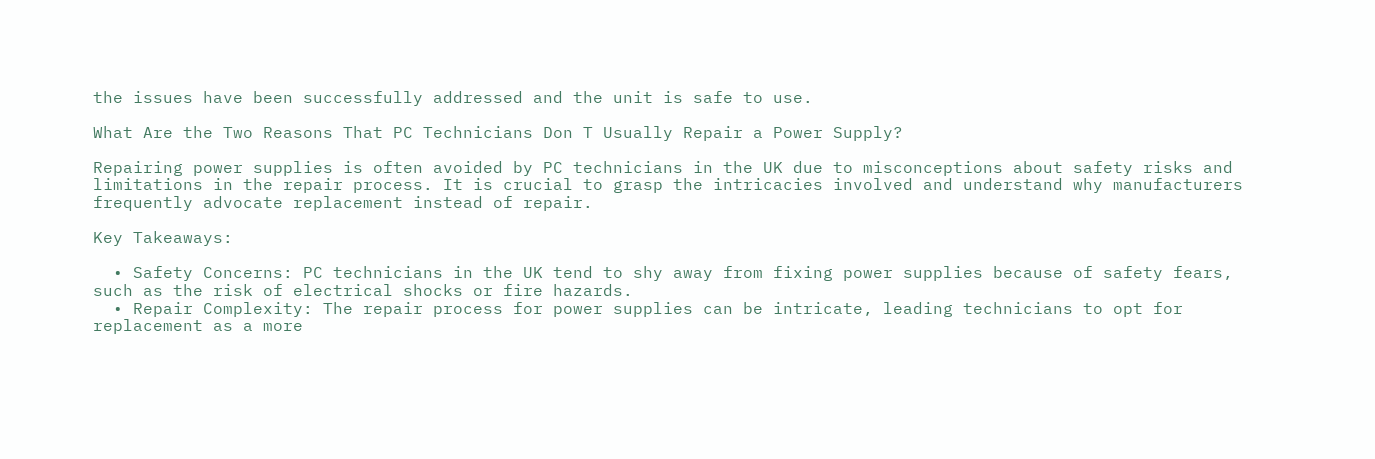the issues have been successfully addressed and the unit is safe to use.

What Are the Two Reasons That PC Technicians Don T Usually Repair a Power Supply?

Repairing power supplies is often avoided by PC technicians in the UK due to misconceptions about safety risks and limitations in the repair process. It is crucial to grasp the intricacies involved and understand why manufacturers frequently advocate replacement instead of repair.

Key Takeaways:

  • Safety Concerns: PC technicians in the UK tend to shy away from fixing power supplies because of safety fears, such as the risk of electrical shocks or fire hazards.
  • Repair Complexity: The repair process for power supplies can be intricate, leading technicians to opt for replacement as a more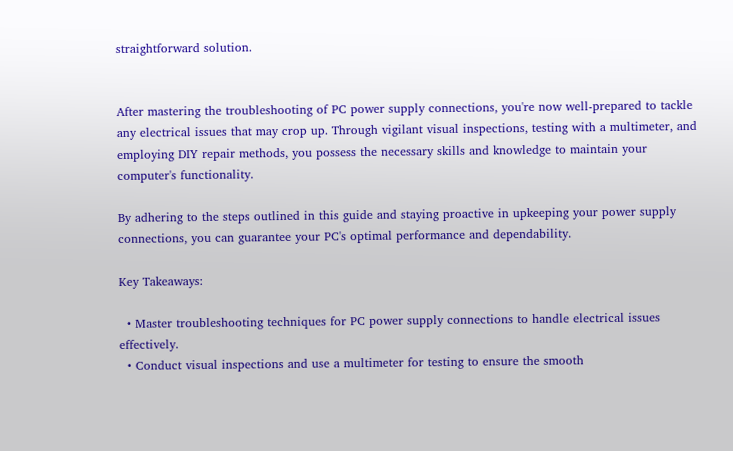straightforward solution.


After mastering the troubleshooting of PC power supply connections, you're now well-prepared to tackle any electrical issues that may crop up. Through vigilant visual inspections, testing with a multimeter, and employing DIY repair methods, you possess the necessary skills and knowledge to maintain your computer's functionality.

By adhering to the steps outlined in this guide and staying proactive in upkeeping your power supply connections, you can guarantee your PC's optimal performance and dependability.

Key Takeaways:

  • Master troubleshooting techniques for PC power supply connections to handle electrical issues effectively.
  • Conduct visual inspections and use a multimeter for testing to ensure the smooth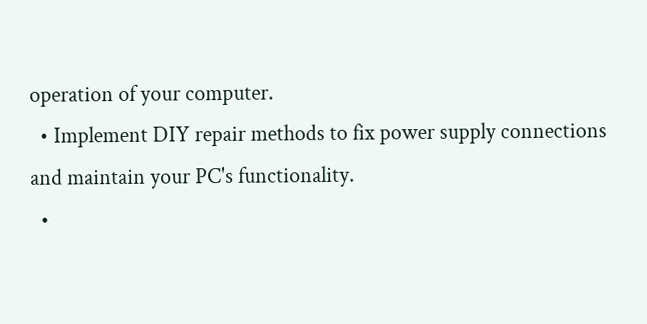operation of your computer.
  • Implement DIY repair methods to fix power supply connections and maintain your PC's functionality.
  •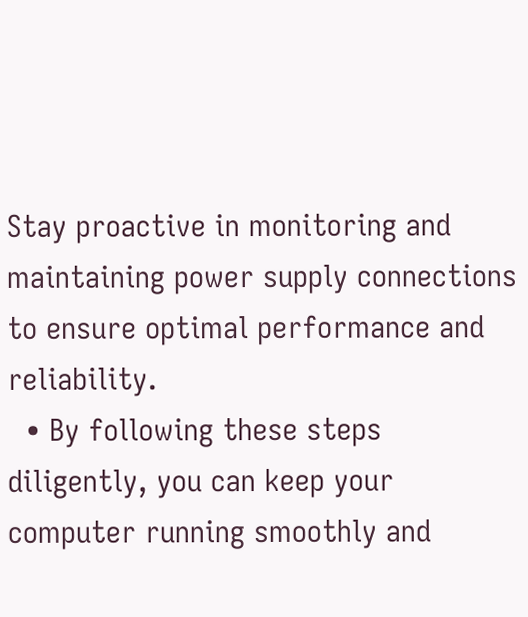Stay proactive in monitoring and maintaining power supply connections to ensure optimal performance and reliability.
  • By following these steps diligently, you can keep your computer running smoothly and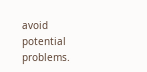avoid potential problems.